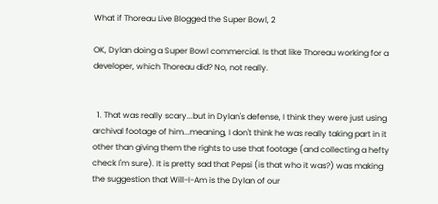What if Thoreau Live Blogged the Super Bowl, 2

OK, Dylan doing a Super Bowl commercial. Is that like Thoreau working for a developer, which Thoreau did? No, not really.


  1. That was really scary...but in Dylan's defense, I think they were just using archival footage of him...meaning, I don't think he was really taking part in it other than giving them the rights to use that footage (and collecting a hefty check I'm sure). It is pretty sad that Pepsi (is that who it was?) was making the suggestion that Will-I-Am is the Dylan of our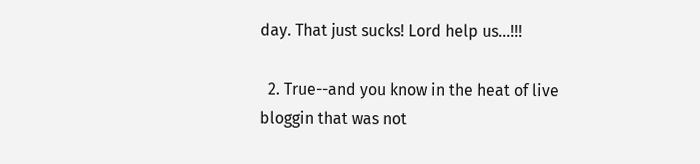day. That just sucks! Lord help us...!!!

  2. True--and you know in the heat of live bloggin that was not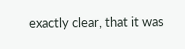exactly clear, that it was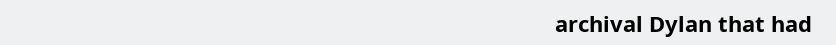archival Dylan that had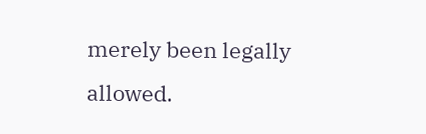merely been legally allowed.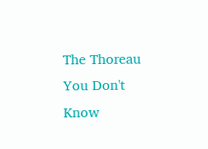The Thoreau You Don't Know